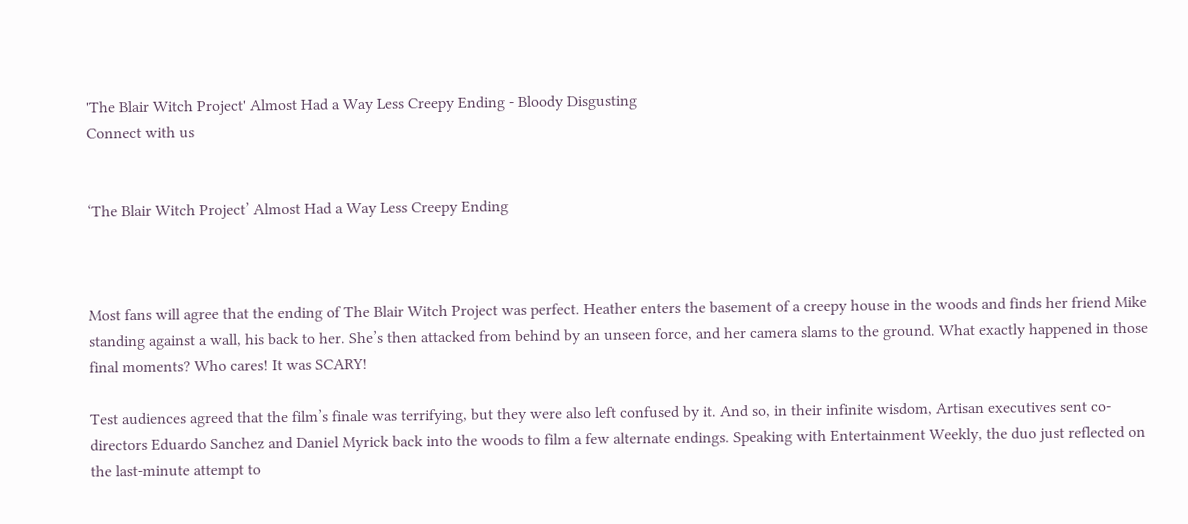'The Blair Witch Project' Almost Had a Way Less Creepy Ending - Bloody Disgusting
Connect with us


‘The Blair Witch Project’ Almost Had a Way Less Creepy Ending



Most fans will agree that the ending of The Blair Witch Project was perfect. Heather enters the basement of a creepy house in the woods and finds her friend Mike standing against a wall, his back to her. She’s then attacked from behind by an unseen force, and her camera slams to the ground. What exactly happened in those final moments? Who cares! It was SCARY!

Test audiences agreed that the film’s finale was terrifying, but they were also left confused by it. And so, in their infinite wisdom, Artisan executives sent co-directors Eduardo Sanchez and Daniel Myrick back into the woods to film a few alternate endings. Speaking with Entertainment Weekly, the duo just reflected on the last-minute attempt to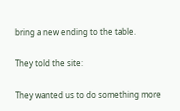bring a new ending to the table.

They told the site:

They wanted us to do something more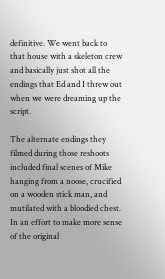definitive. We went back to that house with a skeleton crew and basically just shot all the endings that Ed and I threw out when we were dreaming up the script.

The alternate endings they filmed during those reshoots included final scenes of Mike hanging from a noose, crucified on a wooden stick man, and mutilated with a bloodied chest. In an effort to make more sense of the original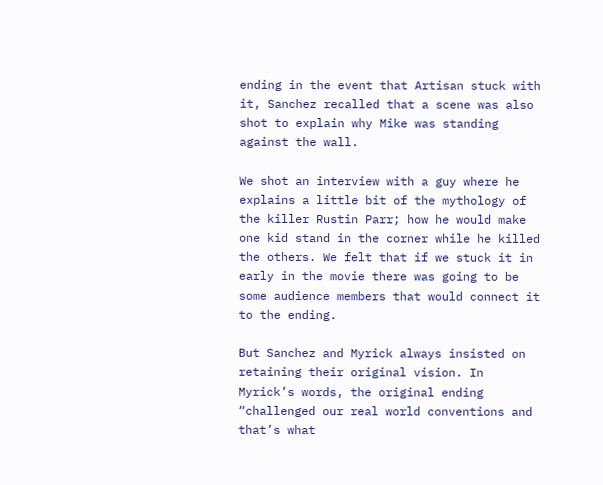ending in the event that Artisan stuck with it, Sanchez recalled that a scene was also shot to explain why Mike was standing against the wall.

We shot an interview with a guy where he explains a little bit of the mythology of the killer Rustin Parr; how he would make one kid stand in the corner while he killed the others. We felt that if we stuck it in early in the movie there was going to be some audience members that would connect it to the ending.

But Sanchez and Myrick always insisted on retaining their original vision. In Myrick’s words, the original ending “challenged our real world conventions and that’s what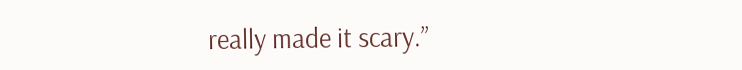really made it scary.”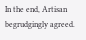In the end, Artisan begrudgingly agreed.